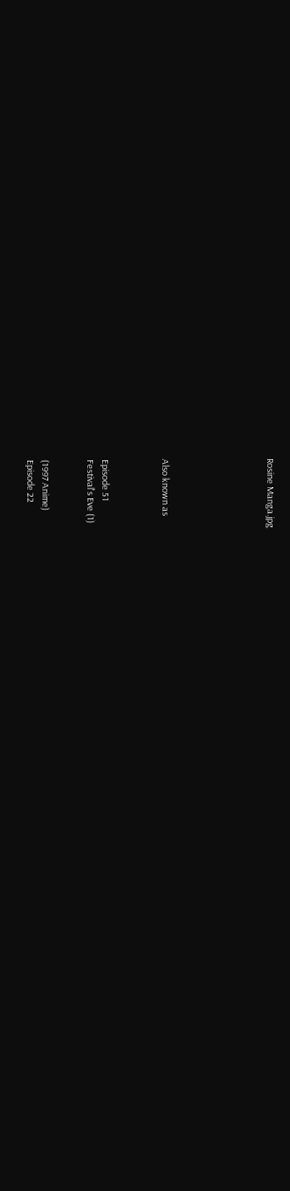Rosine Manga.jpg






Also known as



Episode 51
Festival's Eve (1)


(1997 Anime)
Episode 22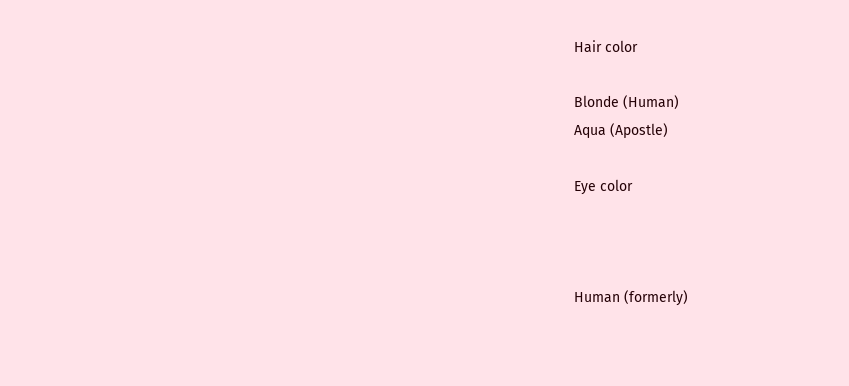Hair color

Blonde (Human)
Aqua (Apostle)

Eye color



Human (formerly)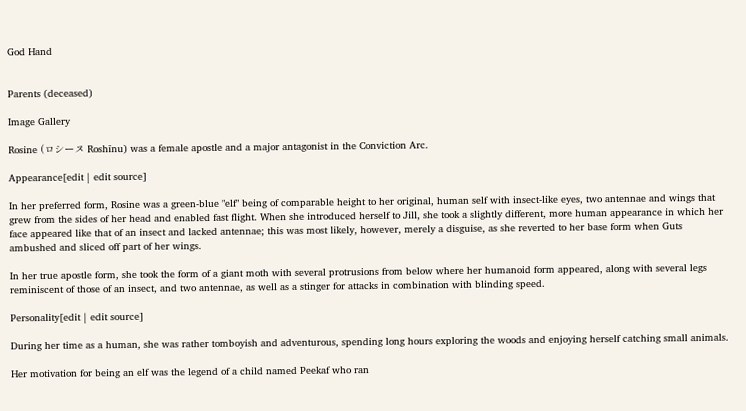God Hand


Parents (deceased)

Image Gallery

Rosine (ロシーヌ Roshīnu) was a female apostle and a major antagonist in the Conviction Arc.

Appearance[edit | edit source]

In her preferred form, Rosine was a green-blue "elf" being of comparable height to her original, human self with insect-like eyes, two antennae and wings that grew from the sides of her head and enabled fast flight. When she introduced herself to Jill, she took a slightly different, more human appearance in which her face appeared like that of an insect and lacked antennae; this was most likely, however, merely a disguise, as she reverted to her base form when Guts ambushed and sliced off part of her wings.

In her true apostle form, she took the form of a giant moth with several protrusions from below where her humanoid form appeared, along with several legs reminiscent of those of an insect, and two antennae, as well as a stinger for attacks in combination with blinding speed.

Personality[edit | edit source]

During her time as a human, she was rather tomboyish and adventurous, spending long hours exploring the woods and enjoying herself catching small animals.

Her motivation for being an elf was the legend of a child named Peekaf who ran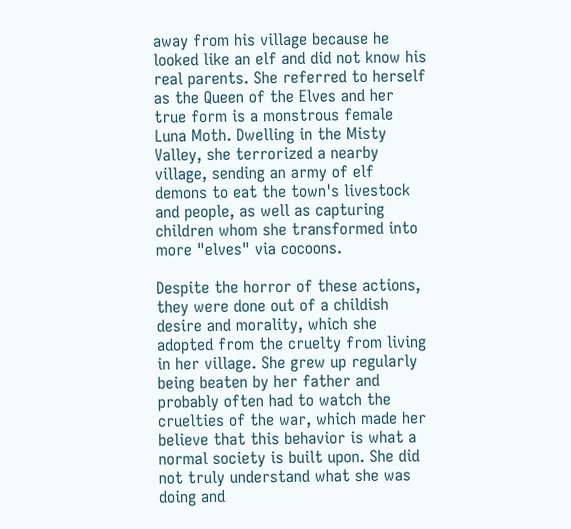away from his village because he looked like an elf and did not know his real parents. She referred to herself as the Queen of the Elves and her true form is a monstrous female Luna Moth. Dwelling in the Misty Valley, she terrorized a nearby village, sending an army of elf demons to eat the town's livestock and people, as well as capturing children whom she transformed into more "elves" via cocoons.

Despite the horror of these actions, they were done out of a childish desire and morality, which she adopted from the cruelty from living in her village. She grew up regularly being beaten by her father and probably often had to watch the cruelties of the war, which made her believe that this behavior is what a normal society is built upon. She did not truly understand what she was doing and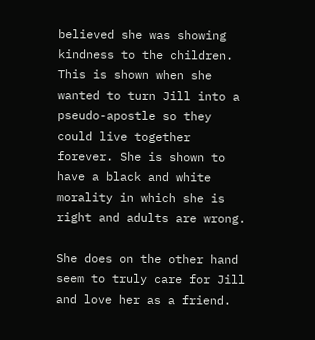believed she was showing kindness to the children. This is shown when she wanted to turn Jill into a pseudo-apostle so they could live together forever. She is shown to have a black and white morality in which she is right and adults are wrong.

She does on the other hand seem to truly care for Jill and love her as a friend.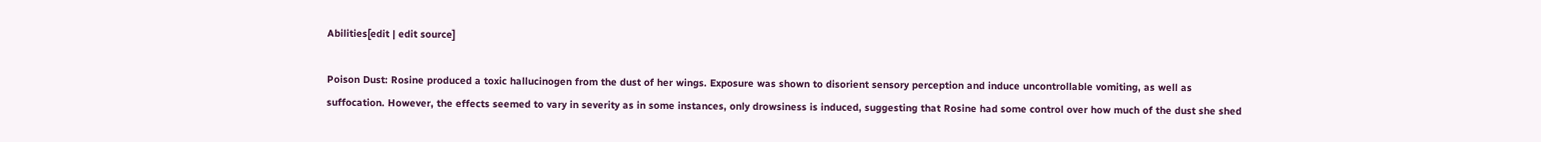Abilities[edit | edit source]

Poison Dust: Rosine produced a toxic hallucinogen from the dust of her wings. Exposure was shown to disorient sensory perception and induce uncontrollable vomiting, as well as suffocation. However, the effects seemed to vary in severity as in some instances, only drowsiness is induced, suggesting that Rosine had some control over how much of the dust she shed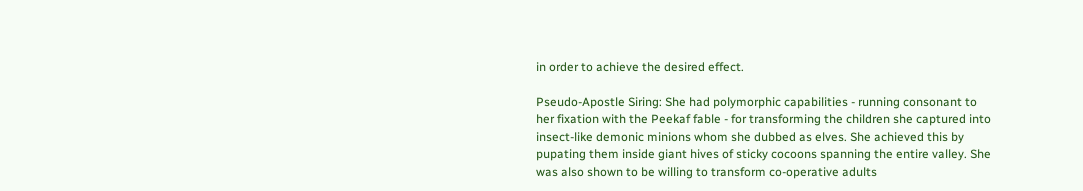in order to achieve the desired effect.

Pseudo-Apostle Siring: She had polymorphic capabilities - running consonant to her fixation with the Peekaf fable - for transforming the children she captured into insect-like demonic minions whom she dubbed as elves. She achieved this by pupating them inside giant hives of sticky cocoons spanning the entire valley. She was also shown to be willing to transform co-operative adults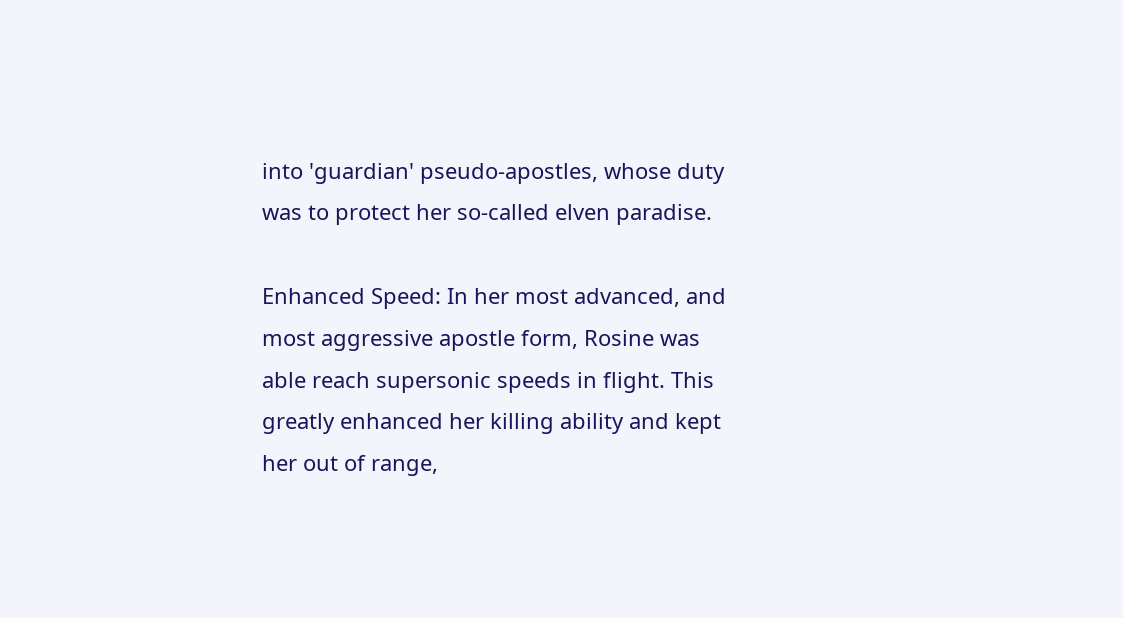into 'guardian' pseudo-apostles, whose duty was to protect her so-called elven paradise.

Enhanced Speed: In her most advanced, and most aggressive apostle form, Rosine was able reach supersonic speeds in flight. This greatly enhanced her killing ability and kept her out of range,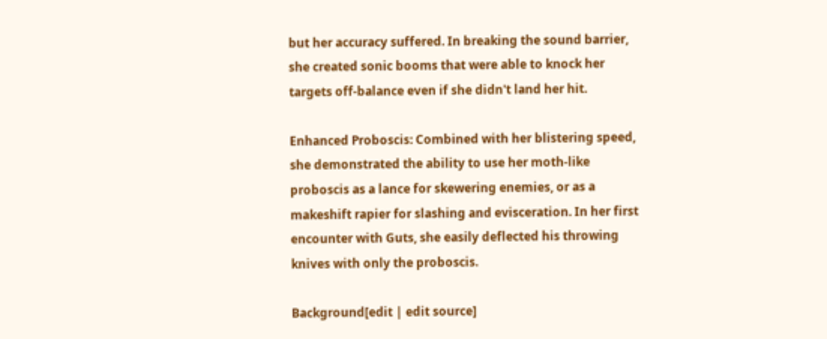but her accuracy suffered. In breaking the sound barrier, she created sonic booms that were able to knock her targets off-balance even if she didn't land her hit.

Enhanced Proboscis: Combined with her blistering speed, she demonstrated the ability to use her moth-like proboscis as a lance for skewering enemies, or as a makeshift rapier for slashing and evisceration. In her first encounter with Guts, she easily deflected his throwing knives with only the proboscis.

Background[edit | edit source]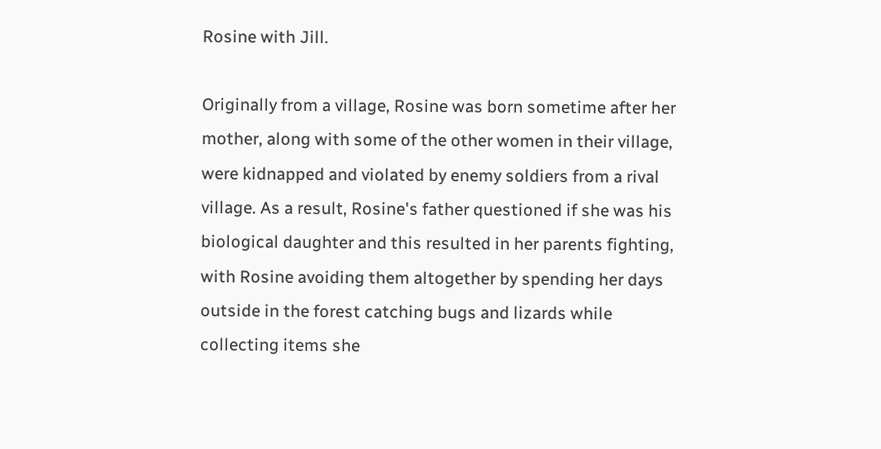Rosine with Jill.

Originally from a village, Rosine was born sometime after her mother, along with some of the other women in their village, were kidnapped and violated by enemy soldiers from a rival village. As a result, Rosine's father questioned if she was his biological daughter and this resulted in her parents fighting, with Rosine avoiding them altogether by spending her days outside in the forest catching bugs and lizards while collecting items she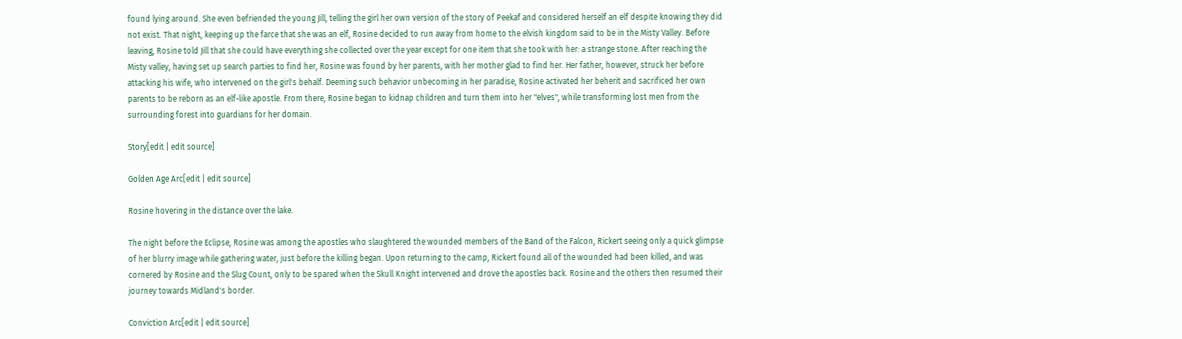found lying around. She even befriended the young Jill, telling the girl her own version of the story of Peekaf and considered herself an elf despite knowing they did not exist. That night, keeping up the farce that she was an elf, Rosine decided to run away from home to the elvish kingdom said to be in the Misty Valley. Before leaving, Rosine told Jill that she could have everything she collected over the year except for one item that she took with her: a strange stone. After reaching the Misty valley, having set up search parties to find her, Rosine was found by her parents, with her mother glad to find her. Her father, however, struck her before attacking his wife, who intervened on the girl's behalf. Deeming such behavior unbecoming in her paradise, Rosine activated her beherit and sacrificed her own parents to be reborn as an elf-like apostle. From there, Rosine began to kidnap children and turn them into her "elves", while transforming lost men from the surrounding forest into guardians for her domain.

Story[edit | edit source]

Golden Age Arc[edit | edit source]

Rosine hovering in the distance over the lake.

The night before the Eclipse, Rosine was among the apostles who slaughtered the wounded members of the Band of the Falcon, Rickert seeing only a quick glimpse of her blurry image while gathering water, just before the killing began. Upon returning to the camp, Rickert found all of the wounded had been killed, and was cornered by Rosine and the Slug Count, only to be spared when the Skull Knight intervened and drove the apostles back. Rosine and the others then resumed their journey towards Midland's border.

Conviction Arc[edit | edit source]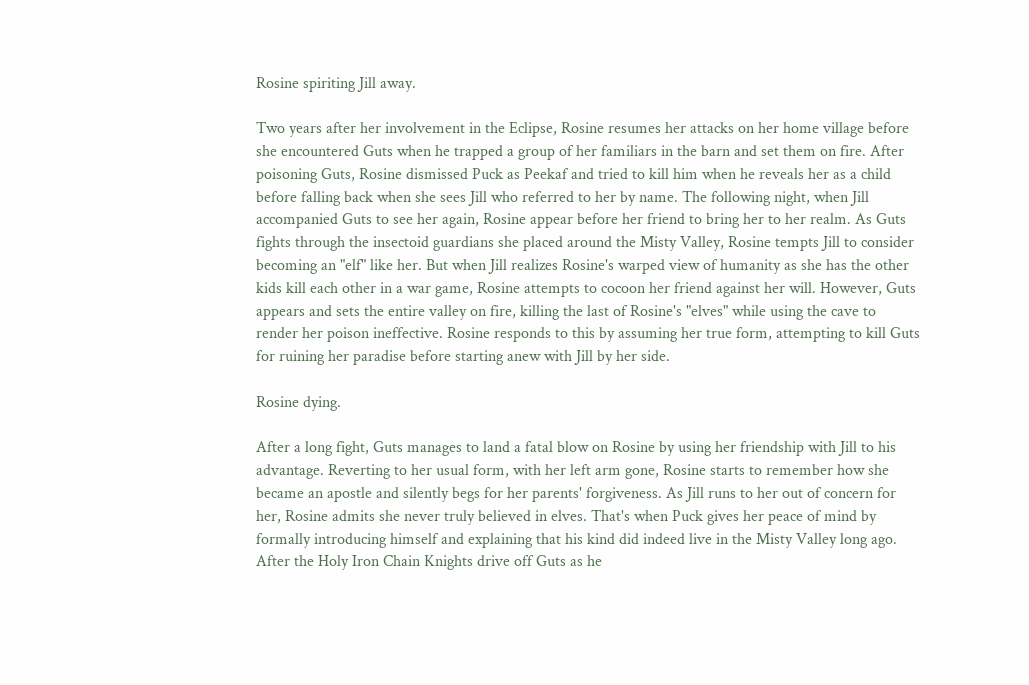Rosine spiriting Jill away.

Two years after her involvement in the Eclipse, Rosine resumes her attacks on her home village before she encountered Guts when he trapped a group of her familiars in the barn and set them on fire. After poisoning Guts, Rosine dismissed Puck as Peekaf and tried to kill him when he reveals her as a child before falling back when she sees Jill who referred to her by name. The following night, when Jill accompanied Guts to see her again, Rosine appear before her friend to bring her to her realm. As Guts fights through the insectoid guardians she placed around the Misty Valley, Rosine tempts Jill to consider becoming an "elf" like her. But when Jill realizes Rosine's warped view of humanity as she has the other kids kill each other in a war game, Rosine attempts to cocoon her friend against her will. However, Guts appears and sets the entire valley on fire, killing the last of Rosine's "elves" while using the cave to render her poison ineffective. Rosine responds to this by assuming her true form, attempting to kill Guts for ruining her paradise before starting anew with Jill by her side.

Rosine dying.

After a long fight, Guts manages to land a fatal blow on Rosine by using her friendship with Jill to his advantage. Reverting to her usual form, with her left arm gone, Rosine starts to remember how she became an apostle and silently begs for her parents' forgiveness. As Jill runs to her out of concern for her, Rosine admits she never truly believed in elves. That's when Puck gives her peace of mind by formally introducing himself and explaining that his kind did indeed live in the Misty Valley long ago. After the Holy Iron Chain Knights drive off Guts as he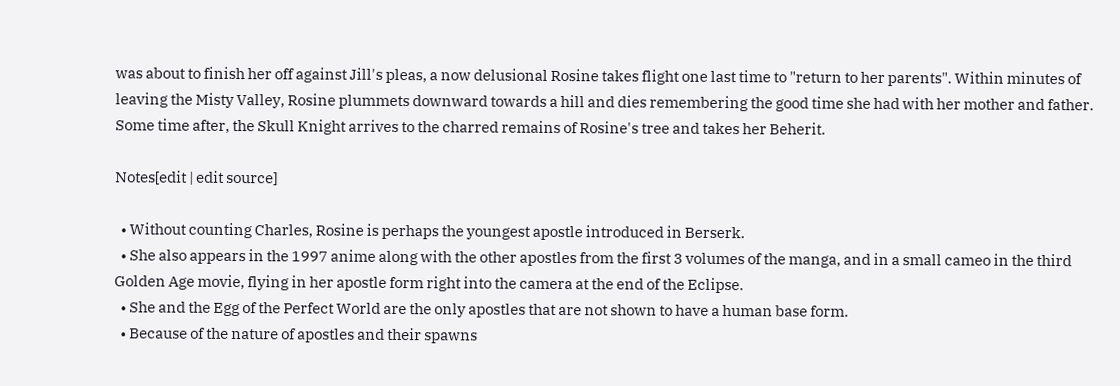was about to finish her off against Jill's pleas, a now delusional Rosine takes flight one last time to "return to her parents". Within minutes of leaving the Misty Valley, Rosine plummets downward towards a hill and dies remembering the good time she had with her mother and father. Some time after, the Skull Knight arrives to the charred remains of Rosine's tree and takes her Beherit.

Notes[edit | edit source]

  • Without counting Charles, Rosine is perhaps the youngest apostle introduced in Berserk.
  • She also appears in the 1997 anime along with the other apostles from the first 3 volumes of the manga, and in a small cameo in the third Golden Age movie, flying in her apostle form right into the camera at the end of the Eclipse.
  • She and the Egg of the Perfect World are the only apostles that are not shown to have a human base form.
  • Because of the nature of apostles and their spawns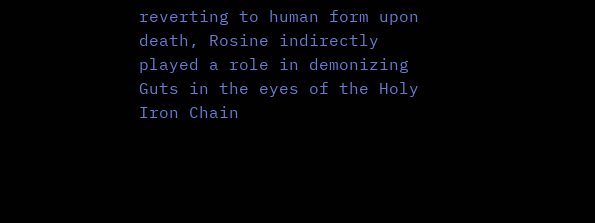reverting to human form upon death, Rosine indirectly played a role in demonizing Guts in the eyes of the Holy Iron Chain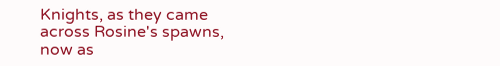Knights, as they came across Rosine's spawns, now as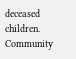deceased children.
Community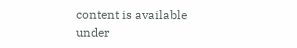content is available under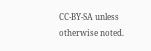CC-BY-SA unless otherwise noted.